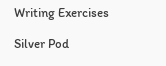Writing Exercises

Silver Pod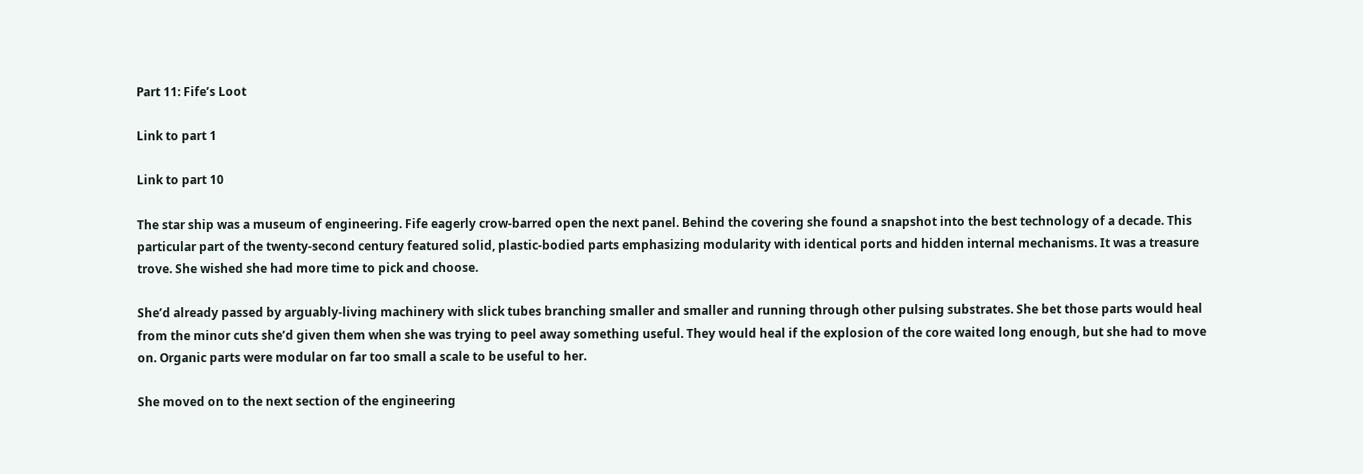Part 11: Fife’s Loot

Link to part 1

Link to part 10

The star ship was a museum of engineering. Fife eagerly crow-barred open the next panel. Behind the covering she found a snapshot into the best technology of a decade. This particular part of the twenty-second century featured solid, plastic-bodied parts emphasizing modularity with identical ports and hidden internal mechanisms. It was a treasure trove. She wished she had more time to pick and choose.

She’d already passed by arguably-living machinery with slick tubes branching smaller and smaller and running through other pulsing substrates. She bet those parts would heal from the minor cuts she’d given them when she was trying to peel away something useful. They would heal if the explosion of the core waited long enough, but she had to move on. Organic parts were modular on far too small a scale to be useful to her.

She moved on to the next section of the engineering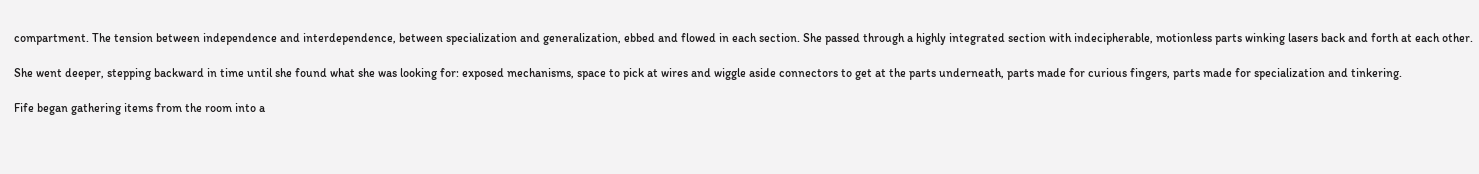compartment. The tension between independence and interdependence, between specialization and generalization, ebbed and flowed in each section. She passed through a highly integrated section with indecipherable, motionless parts winking lasers back and forth at each other.

She went deeper, stepping backward in time until she found what she was looking for: exposed mechanisms, space to pick at wires and wiggle aside connectors to get at the parts underneath, parts made for curious fingers, parts made for specialization and tinkering.

Fife began gathering items from the room into a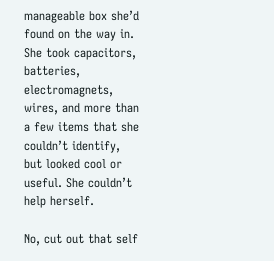manageable box she’d found on the way in. She took capacitors, batteries, electromagnets, wires, and more than a few items that she couldn’t identify, but looked cool or useful. She couldn’t help herself.

No, cut out that self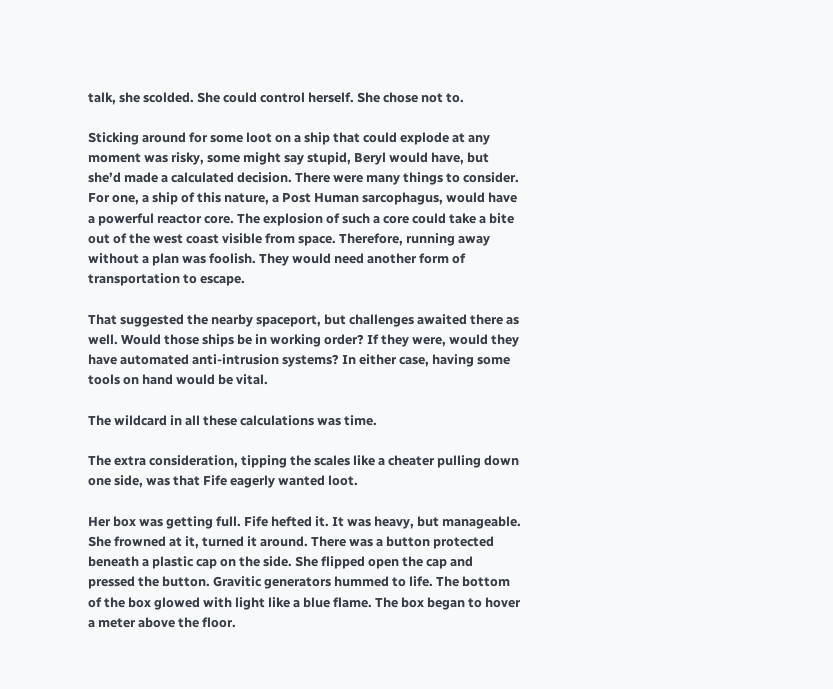talk, she scolded. She could control herself. She chose not to.

Sticking around for some loot on a ship that could explode at any moment was risky, some might say stupid, Beryl would have, but she’d made a calculated decision. There were many things to consider. For one, a ship of this nature, a Post Human sarcophagus, would have a powerful reactor core. The explosion of such a core could take a bite out of the west coast visible from space. Therefore, running away without a plan was foolish. They would need another form of transportation to escape.

That suggested the nearby spaceport, but challenges awaited there as well. Would those ships be in working order? If they were, would they have automated anti-intrusion systems? In either case, having some tools on hand would be vital.

The wildcard in all these calculations was time.

The extra consideration, tipping the scales like a cheater pulling down one side, was that Fife eagerly wanted loot.

Her box was getting full. Fife hefted it. It was heavy, but manageable. She frowned at it, turned it around. There was a button protected beneath a plastic cap on the side. She flipped open the cap and pressed the button. Gravitic generators hummed to life. The bottom of the box glowed with light like a blue flame. The box began to hover a meter above the floor.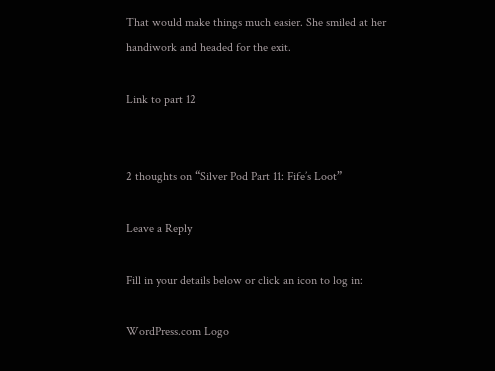That would make things much easier. She smiled at her handiwork and headed for the exit.

Link to part 12


2 thoughts on “Silver Pod Part 11: Fife’s Loot”

Leave a Reply

Fill in your details below or click an icon to log in:

WordPress.com Logo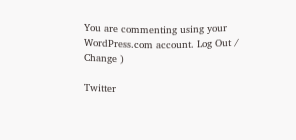You are commenting using your WordPress.com account. Log Out /  Change )

Twitter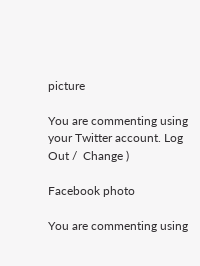picture

You are commenting using your Twitter account. Log Out /  Change )

Facebook photo

You are commenting using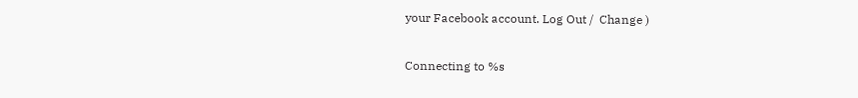your Facebook account. Log Out /  Change )

Connecting to %s